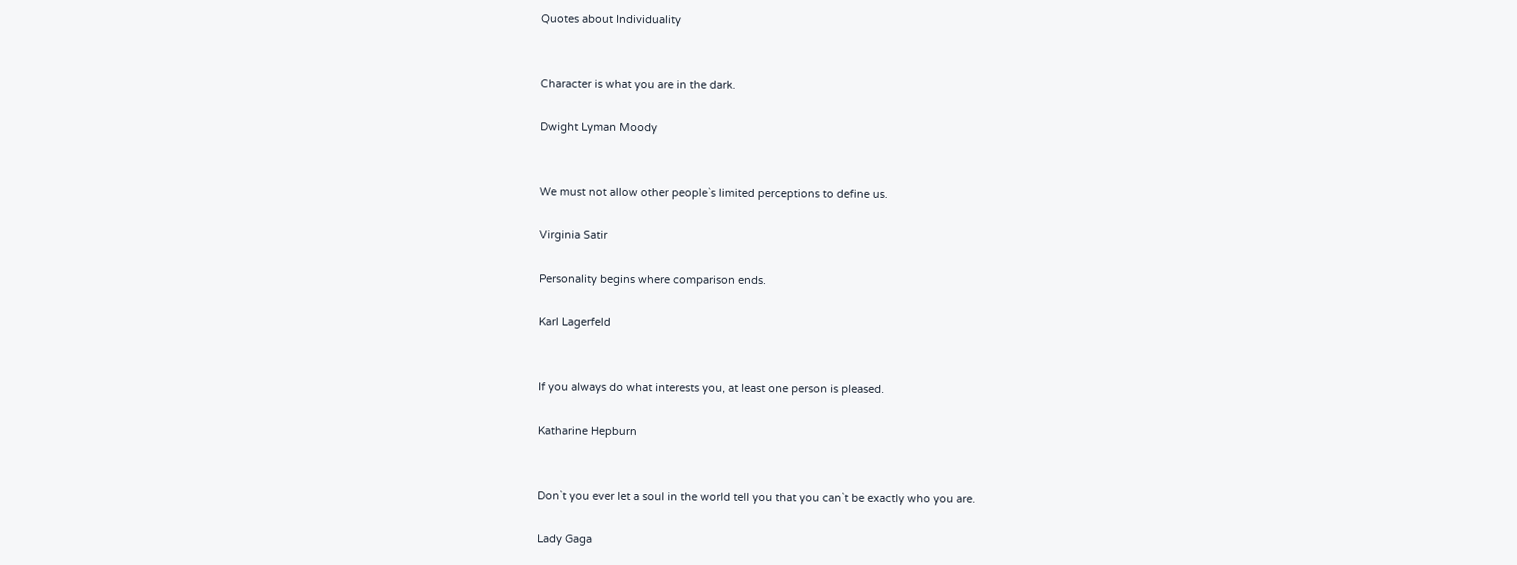Quotes about Individuality


Character is what you are in the dark.

Dwight Lyman Moody


We must not allow other people`s limited perceptions to define us.

Virginia Satir

Personality begins where comparison ends.

Karl Lagerfeld


If you always do what interests you, at least one person is pleased.

Katharine Hepburn


Don`t you ever let a soul in the world tell you that you can`t be exactly who you are.

Lady Gaga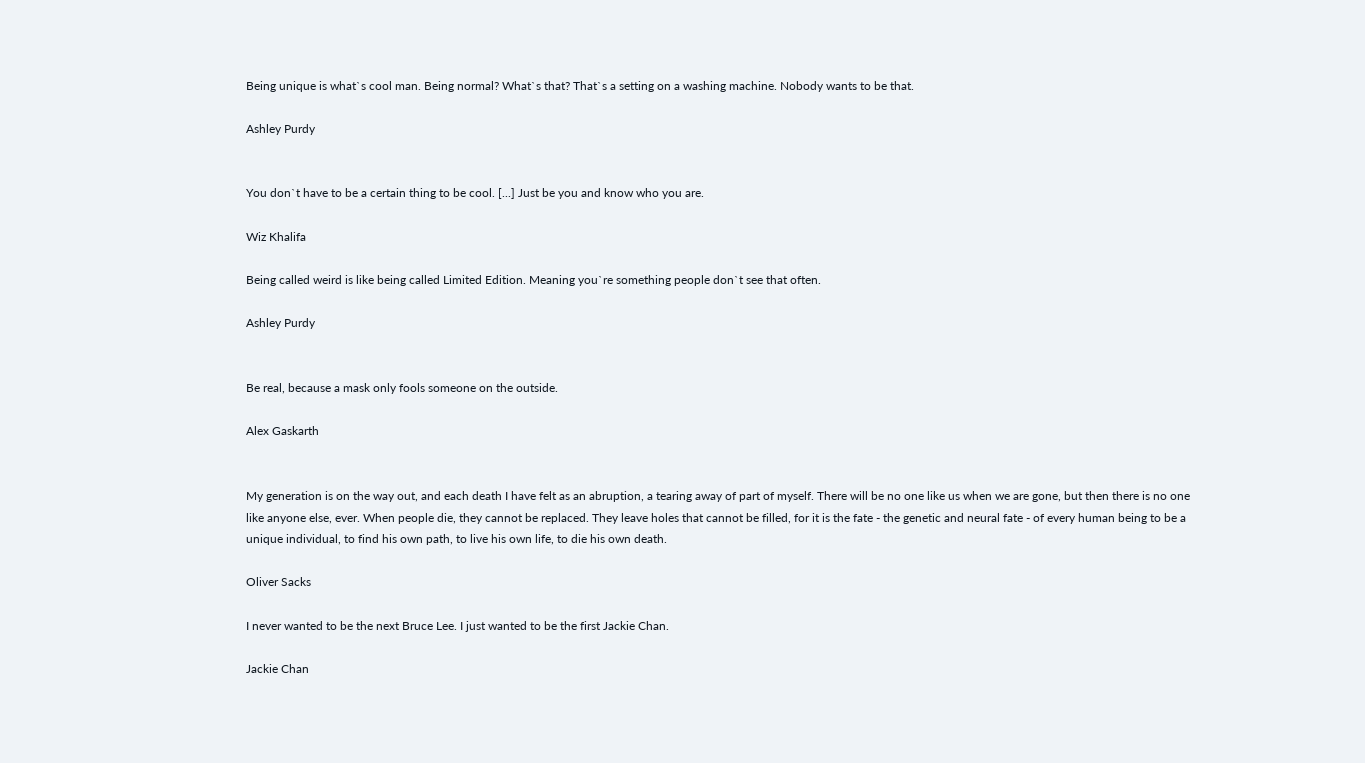Being unique is what`s cool man. Being normal? What`s that? That`s a setting on a washing machine. Nobody wants to be that.

Ashley Purdy


You don`t have to be a certain thing to be cool. [...] Just be you and know who you are.

Wiz Khalifa

Being called weird is like being called Limited Edition. Meaning you`re something people don`t see that often.

Ashley Purdy


Be real, because a mask only fools someone on the outside.

Alex Gaskarth


My generation is on the way out, and each death I have felt as an abruption, a tearing away of part of myself. There will be no one like us when we are gone, but then there is no one like anyone else, ever. When people die, they cannot be replaced. They leave holes that cannot be filled, for it is the fate - the genetic and neural fate - of every human being to be a unique individual, to find his own path, to live his own life, to die his own death.

Oliver Sacks

I never wanted to be the next Bruce Lee. I just wanted to be the first Jackie Chan.

Jackie Chan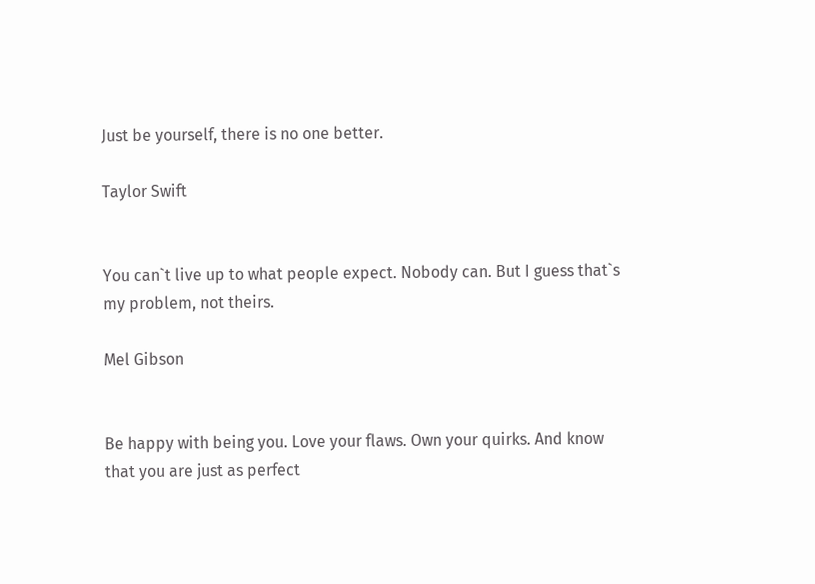Just be yourself, there is no one better.

Taylor Swift


You can`t live up to what people expect. Nobody can. But I guess that`s my problem, not theirs.

Mel Gibson


Be happy with being you. Love your flaws. Own your quirks. And know that you are just as perfect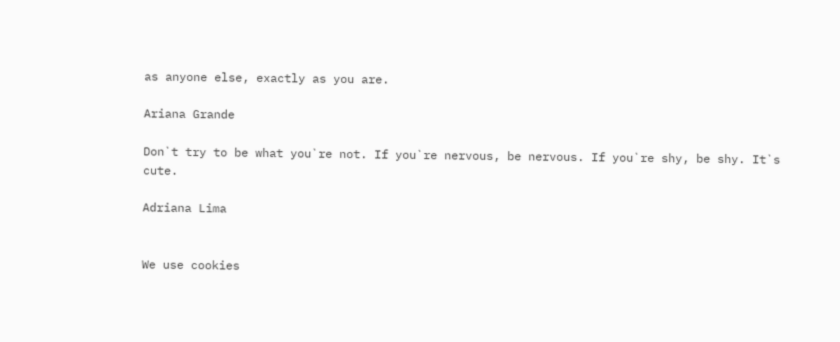as anyone else, exactly as you are.

Ariana Grande

Don`t try to be what you`re not. If you`re nervous, be nervous. If you`re shy, be shy. It`s cute.

Adriana Lima


We use cookies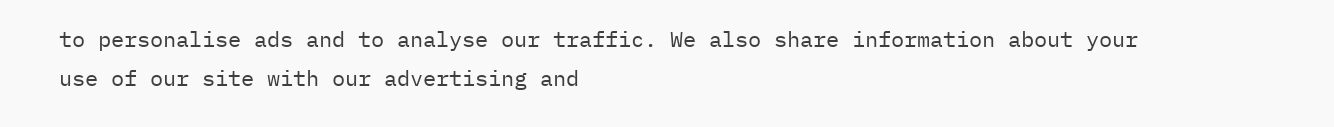to personalise ads and to analyse our traffic. We also share information about your use of our site with our advertising and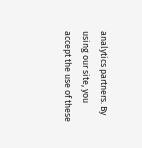analytics partners. By using our site, you accept the use of these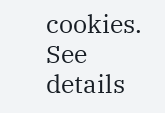cookies. See details